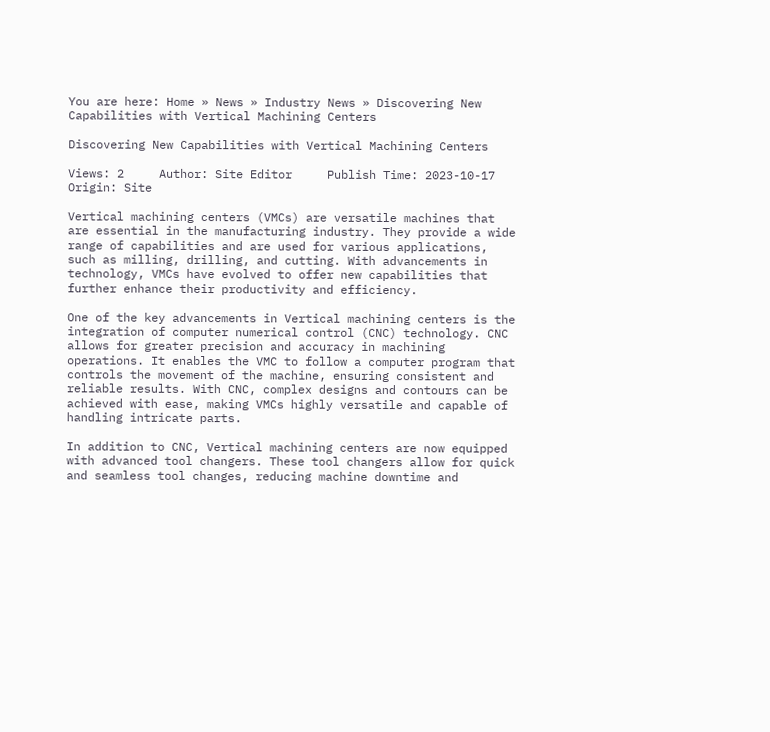You are here: Home » News » Industry News » Discovering New Capabilities with Vertical Machining Centers

Discovering New Capabilities with Vertical Machining Centers

Views: 2     Author: Site Editor     Publish Time: 2023-10-17      Origin: Site

Vertical machining centers (VMCs) are versatile machines that are essential in the manufacturing industry. They provide a wide range of capabilities and are used for various applications, such as milling, drilling, and cutting. With advancements in technology, VMCs have evolved to offer new capabilities that further enhance their productivity and efficiency.

One of the key advancements in Vertical machining centers is the integration of computer numerical control (CNC) technology. CNC allows for greater precision and accuracy in machining operations. It enables the VMC to follow a computer program that controls the movement of the machine, ensuring consistent and reliable results. With CNC, complex designs and contours can be achieved with ease, making VMCs highly versatile and capable of handling intricate parts.

In addition to CNC, Vertical machining centers are now equipped with advanced tool changers. These tool changers allow for quick and seamless tool changes, reducing machine downtime and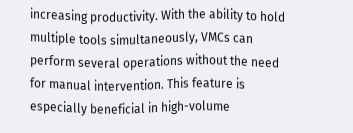increasing productivity. With the ability to hold multiple tools simultaneously, VMCs can perform several operations without the need for manual intervention. This feature is especially beneficial in high-volume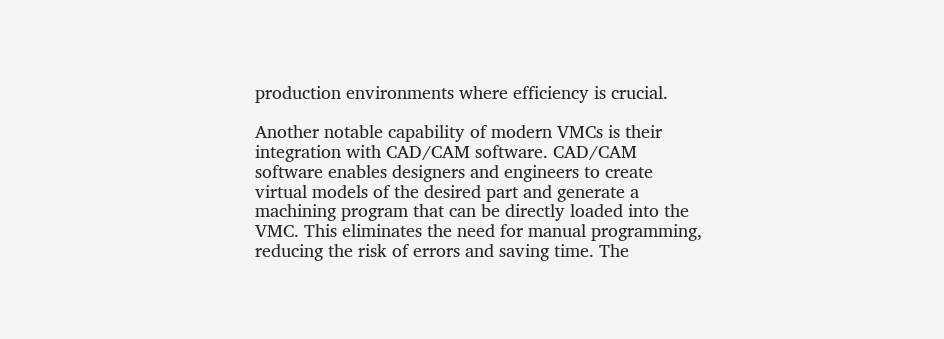production environments where efficiency is crucial.

Another notable capability of modern VMCs is their integration with CAD/CAM software. CAD/CAM software enables designers and engineers to create virtual models of the desired part and generate a machining program that can be directly loaded into the VMC. This eliminates the need for manual programming, reducing the risk of errors and saving time. The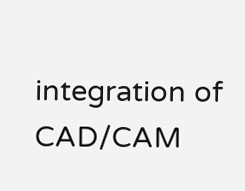integration of CAD/CAM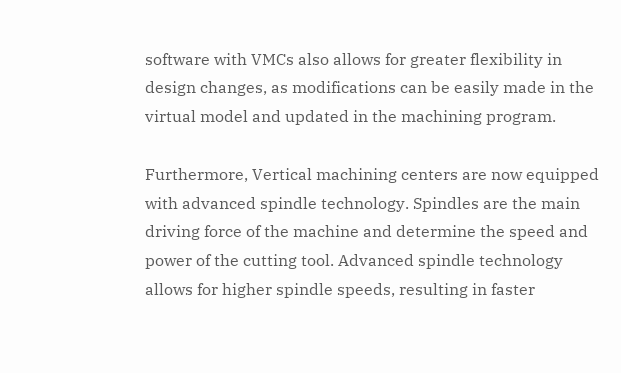software with VMCs also allows for greater flexibility in design changes, as modifications can be easily made in the virtual model and updated in the machining program.

Furthermore, Vertical machining centers are now equipped with advanced spindle technology. Spindles are the main driving force of the machine and determine the speed and power of the cutting tool. Advanced spindle technology allows for higher spindle speeds, resulting in faster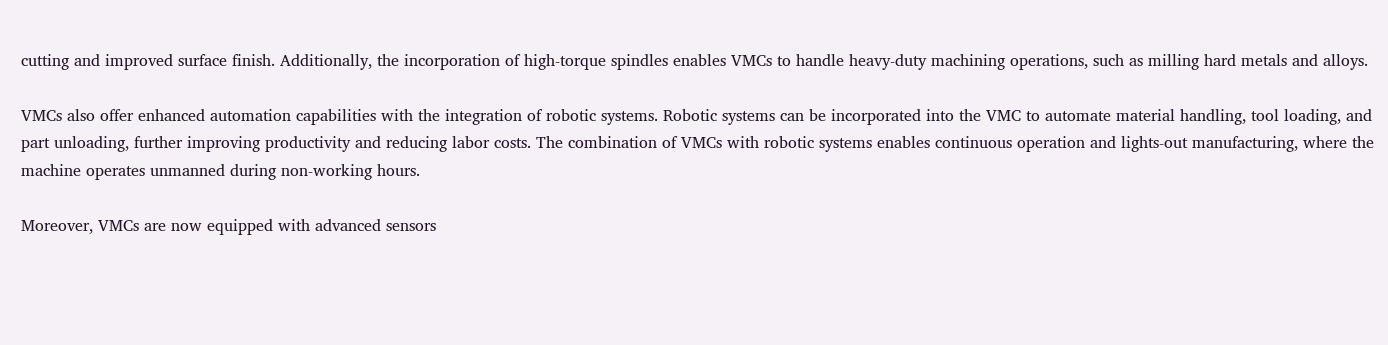cutting and improved surface finish. Additionally, the incorporation of high-torque spindles enables VMCs to handle heavy-duty machining operations, such as milling hard metals and alloys.

VMCs also offer enhanced automation capabilities with the integration of robotic systems. Robotic systems can be incorporated into the VMC to automate material handling, tool loading, and part unloading, further improving productivity and reducing labor costs. The combination of VMCs with robotic systems enables continuous operation and lights-out manufacturing, where the machine operates unmanned during non-working hours.

Moreover, VMCs are now equipped with advanced sensors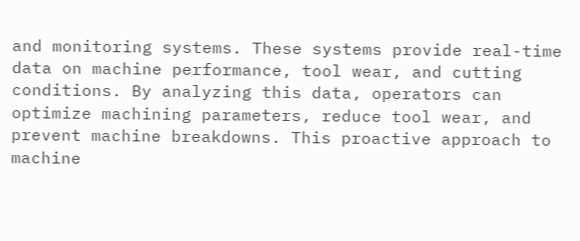and monitoring systems. These systems provide real-time data on machine performance, tool wear, and cutting conditions. By analyzing this data, operators can optimize machining parameters, reduce tool wear, and prevent machine breakdowns. This proactive approach to machine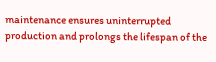maintenance ensures uninterrupted production and prolongs the lifespan of the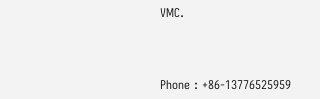VMC.



Phone : +86-13776525959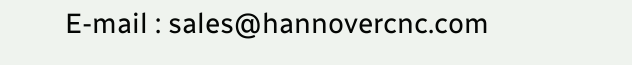E-mail : sales@hannovercnc.com